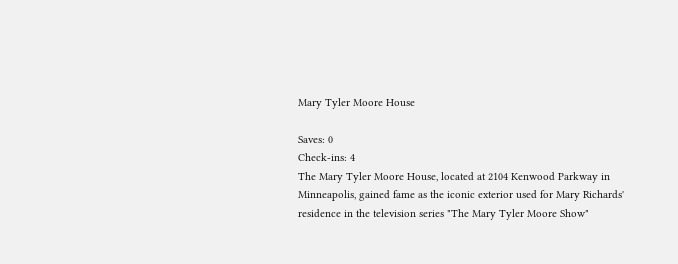Mary Tyler Moore House

Saves: 0
Check-ins: 4
The Mary Tyler Moore House, located at 2104 Kenwood Parkway in Minneapolis, gained fame as the iconic exterior used for Mary Richards' residence in the television series "The Mary Tyler Moore Show"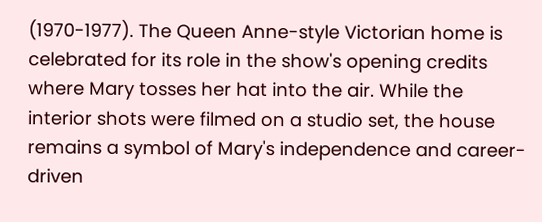(1970-1977). The Queen Anne-style Victorian home is celebrated for its role in the show's opening credits where Mary tosses her hat into the air. While the interior shots were filmed on a studio set, the house remains a symbol of Mary's independence and career-driven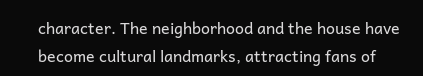character. The neighborhood and the house have become cultural landmarks, attracting fans of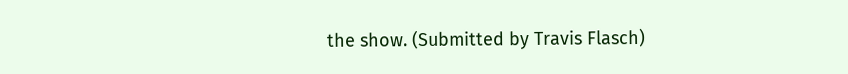the show. (Submitted by Travis Flasch)